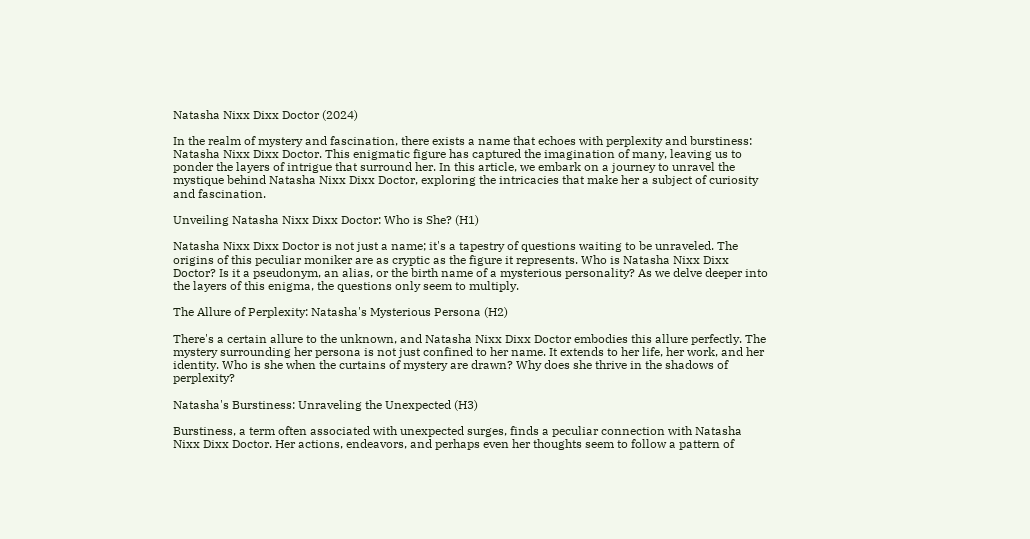Natasha Nixx Dixx Doctor (2024)

In the realm of mystery and fascination, there exists a name that echoes with perplexity and burstiness: Natasha Nixx Dixx Doctor. This enigmatic figure has captured the imagination of many, leaving us to ponder the layers of intrigue that surround her. In this article, we embark on a journey to unravel the mystique behind Natasha Nixx Dixx Doctor, exploring the intricacies that make her a subject of curiosity and fascination.

Unveiling Natasha Nixx Dixx Doctor: Who is She? (H1)

Natasha Nixx Dixx Doctor is not just a name; it's a tapestry of questions waiting to be unraveled. The origins of this peculiar moniker are as cryptic as the figure it represents. Who is Natasha Nixx Dixx Doctor? Is it a pseudonym, an alias, or the birth name of a mysterious personality? As we delve deeper into the layers of this enigma, the questions only seem to multiply.

The Allure of Perplexity: Natasha's Mysterious Persona (H2)

There's a certain allure to the unknown, and Natasha Nixx Dixx Doctor embodies this allure perfectly. The mystery surrounding her persona is not just confined to her name. It extends to her life, her work, and her identity. Who is she when the curtains of mystery are drawn? Why does she thrive in the shadows of perplexity?

Natasha's Burstiness: Unraveling the Unexpected (H3)

Burstiness, a term often associated with unexpected surges, finds a peculiar connection with Natasha Nixx Dixx Doctor. Her actions, endeavors, and perhaps even her thoughts seem to follow a pattern of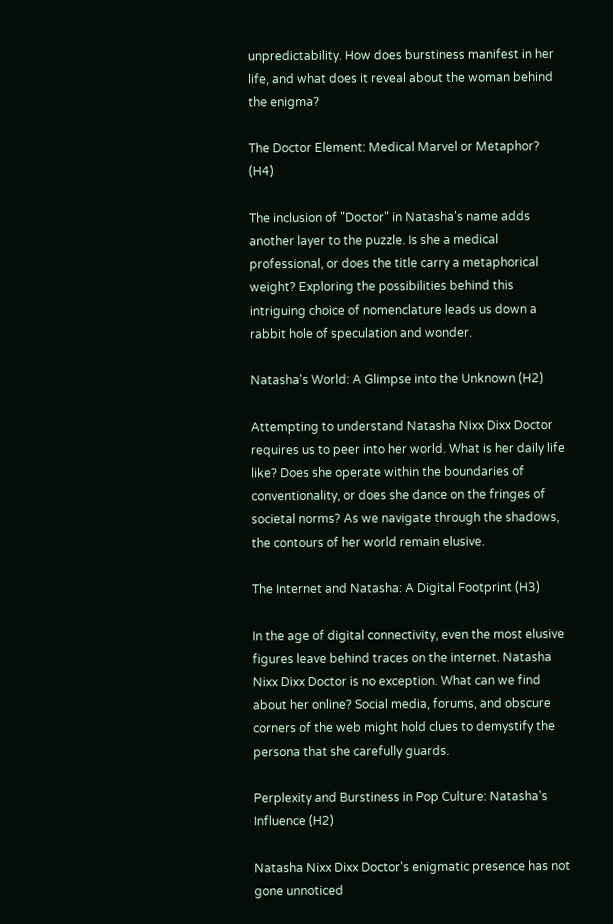unpredictability. How does burstiness manifest in her life, and what does it reveal about the woman behind the enigma?

The Doctor Element: Medical Marvel or Metaphor? (H4)

The inclusion of "Doctor" in Natasha's name adds another layer to the puzzle. Is she a medical professional, or does the title carry a metaphorical weight? Exploring the possibilities behind this intriguing choice of nomenclature leads us down a rabbit hole of speculation and wonder.

Natasha's World: A Glimpse into the Unknown (H2)

Attempting to understand Natasha Nixx Dixx Doctor requires us to peer into her world. What is her daily life like? Does she operate within the boundaries of conventionality, or does she dance on the fringes of societal norms? As we navigate through the shadows, the contours of her world remain elusive.

The Internet and Natasha: A Digital Footprint (H3)

In the age of digital connectivity, even the most elusive figures leave behind traces on the internet. Natasha Nixx Dixx Doctor is no exception. What can we find about her online? Social media, forums, and obscure corners of the web might hold clues to demystify the persona that she carefully guards.

Perplexity and Burstiness in Pop Culture: Natasha's Influence (H2)

Natasha Nixx Dixx Doctor's enigmatic presence has not gone unnoticed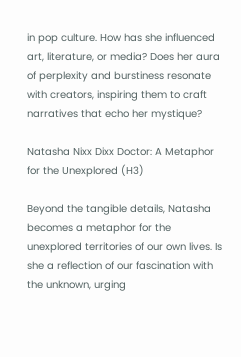in pop culture. How has she influenced art, literature, or media? Does her aura of perplexity and burstiness resonate with creators, inspiring them to craft narratives that echo her mystique?

Natasha Nixx Dixx Doctor: A Metaphor for the Unexplored (H3)

Beyond the tangible details, Natasha becomes a metaphor for the unexplored territories of our own lives. Is she a reflection of our fascination with the unknown, urging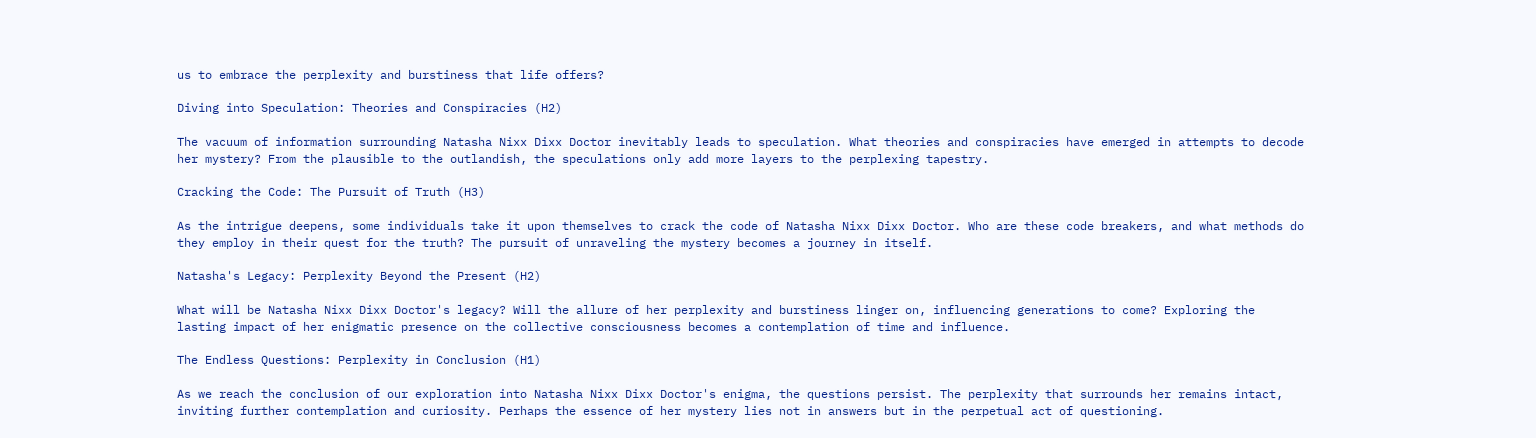us to embrace the perplexity and burstiness that life offers?

Diving into Speculation: Theories and Conspiracies (H2)

The vacuum of information surrounding Natasha Nixx Dixx Doctor inevitably leads to speculation. What theories and conspiracies have emerged in attempts to decode her mystery? From the plausible to the outlandish, the speculations only add more layers to the perplexing tapestry.

Cracking the Code: The Pursuit of Truth (H3)

As the intrigue deepens, some individuals take it upon themselves to crack the code of Natasha Nixx Dixx Doctor. Who are these code breakers, and what methods do they employ in their quest for the truth? The pursuit of unraveling the mystery becomes a journey in itself.

Natasha's Legacy: Perplexity Beyond the Present (H2)

What will be Natasha Nixx Dixx Doctor's legacy? Will the allure of her perplexity and burstiness linger on, influencing generations to come? Exploring the lasting impact of her enigmatic presence on the collective consciousness becomes a contemplation of time and influence.

The Endless Questions: Perplexity in Conclusion (H1)

As we reach the conclusion of our exploration into Natasha Nixx Dixx Doctor's enigma, the questions persist. The perplexity that surrounds her remains intact, inviting further contemplation and curiosity. Perhaps the essence of her mystery lies not in answers but in the perpetual act of questioning.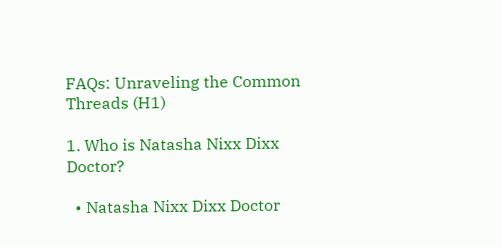FAQs: Unraveling the Common Threads (H1)

1. Who is Natasha Nixx Dixx Doctor?

  • Natasha Nixx Dixx Doctor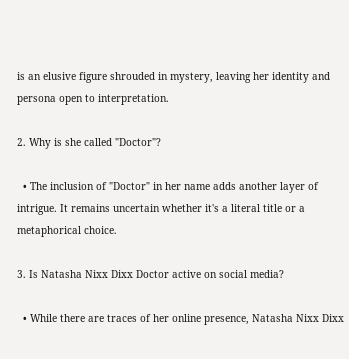is an elusive figure shrouded in mystery, leaving her identity and persona open to interpretation.

2. Why is she called "Doctor"?

  • The inclusion of "Doctor" in her name adds another layer of intrigue. It remains uncertain whether it's a literal title or a metaphorical choice.

3. Is Natasha Nixx Dixx Doctor active on social media?

  • While there are traces of her online presence, Natasha Nixx Dixx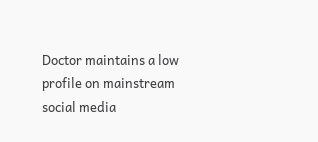Doctor maintains a low profile on mainstream social media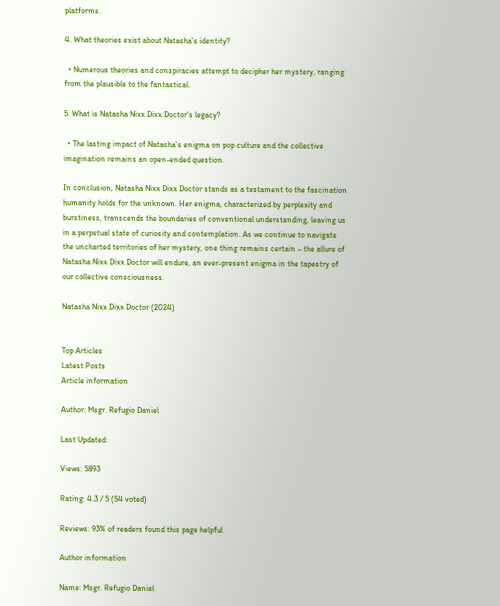platforms.

4. What theories exist about Natasha's identity?

  • Numerous theories and conspiracies attempt to decipher her mystery, ranging from the plausible to the fantastical.

5. What is Natasha Nixx Dixx Doctor's legacy?

  • The lasting impact of Natasha's enigma on pop culture and the collective imagination remains an open-ended question.

In conclusion, Natasha Nixx Dixx Doctor stands as a testament to the fascination humanity holds for the unknown. Her enigma, characterized by perplexity and burstiness, transcends the boundaries of conventional understanding, leaving us in a perpetual state of curiosity and contemplation. As we continue to navigate the uncharted territories of her mystery, one thing remains certain – the allure of Natasha Nixx Dixx Doctor will endure, an ever-present enigma in the tapestry of our collective consciousness.

Natasha Nixx Dixx Doctor (2024)


Top Articles
Latest Posts
Article information

Author: Msgr. Refugio Daniel

Last Updated:

Views: 5893

Rating: 4.3 / 5 (54 voted)

Reviews: 93% of readers found this page helpful

Author information

Name: Msgr. Refugio Daniel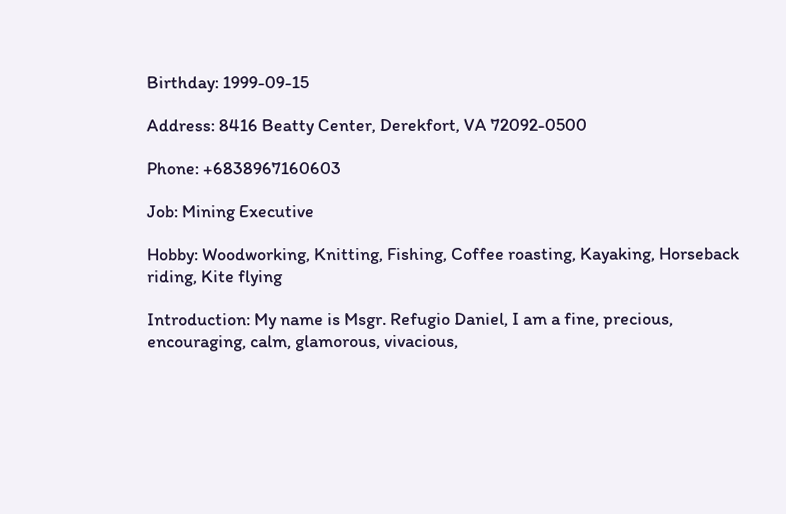Birthday: 1999-09-15

Address: 8416 Beatty Center, Derekfort, VA 72092-0500

Phone: +6838967160603

Job: Mining Executive

Hobby: Woodworking, Knitting, Fishing, Coffee roasting, Kayaking, Horseback riding, Kite flying

Introduction: My name is Msgr. Refugio Daniel, I am a fine, precious, encouraging, calm, glamorous, vivacious,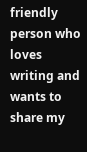friendly person who loves writing and wants to share my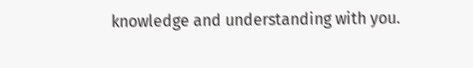knowledge and understanding with you.